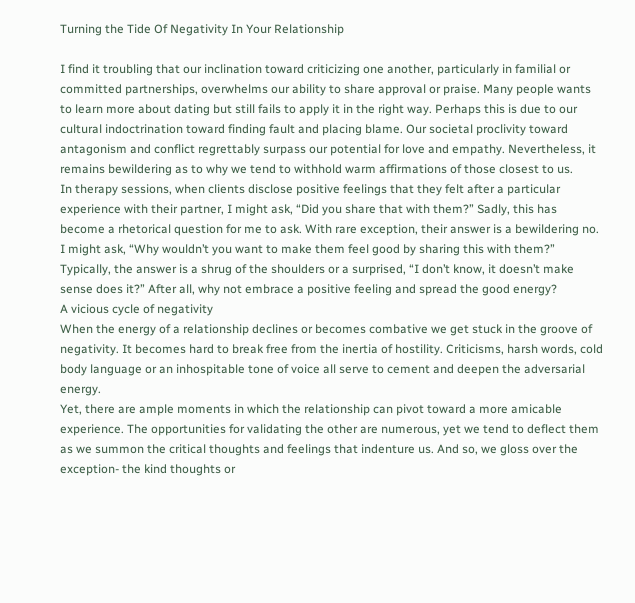Turning the Tide Of Negativity In Your Relationship

I find it troubling that our inclination toward criticizing one another, particularly in familial or committed partnerships, overwhelms our ability to share approval or praise. Many people wants to learn more about dating but still fails to apply it in the right way. Perhaps this is due to our cultural indoctrination toward finding fault and placing blame. Our societal proclivity toward antagonism and conflict regrettably surpass our potential for love and empathy. Nevertheless, it remains bewildering as to why we tend to withhold warm affirmations of those closest to us.
In therapy sessions, when clients disclose positive feelings that they felt after a particular experience with their partner, I might ask, “Did you share that with them?” Sadly, this has become a rhetorical question for me to ask. With rare exception, their answer is a bewildering no. I might ask, “Why wouldn’t you want to make them feel good by sharing this with them?” Typically, the answer is a shrug of the shoulders or a surprised, “I don’t know, it doesn’t make sense does it?” After all, why not embrace a positive feeling and spread the good energy?
A vicious cycle of negativity
When the energy of a relationship declines or becomes combative we get stuck in the groove of negativity. It becomes hard to break free from the inertia of hostility. Criticisms, harsh words, cold body language or an inhospitable tone of voice all serve to cement and deepen the adversarial energy.
Yet, there are ample moments in which the relationship can pivot toward a more amicable experience. The opportunities for validating the other are numerous, yet we tend to deflect them as we summon the critical thoughts and feelings that indenture us. And so, we gloss over the exception- the kind thoughts or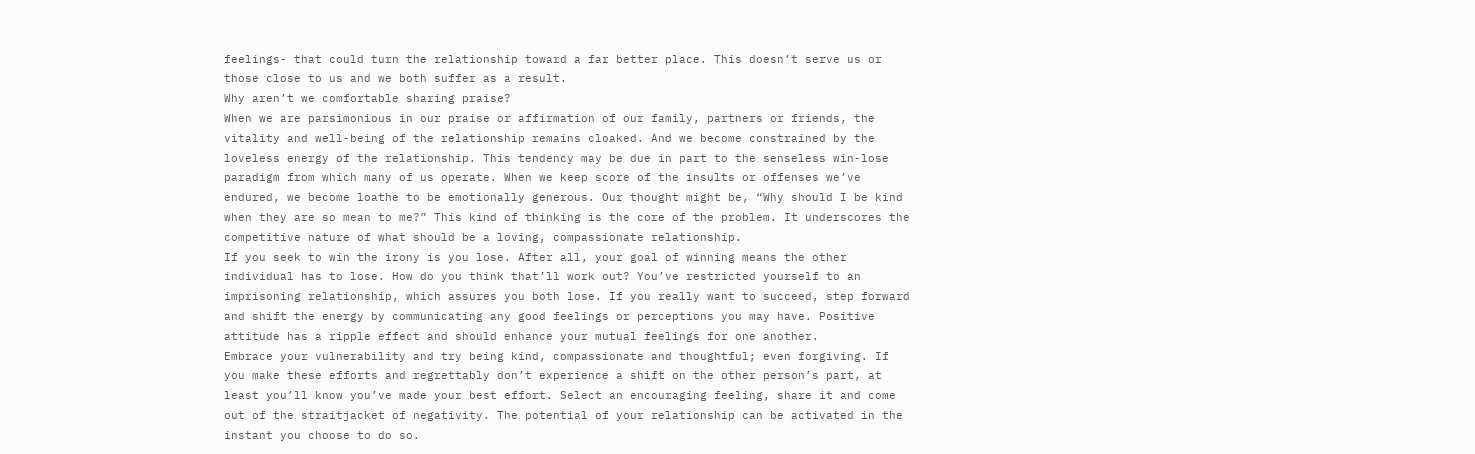feelings- that could turn the relationship toward a far better place. This doesn’t serve us or those close to us and we both suffer as a result.
Why aren’t we comfortable sharing praise?
When we are parsimonious in our praise or affirmation of our family, partners or friends, the vitality and well-being of the relationship remains cloaked. And we become constrained by the loveless energy of the relationship. This tendency may be due in part to the senseless win-lose paradigm from which many of us operate. When we keep score of the insults or offenses we’ve endured, we become loathe to be emotionally generous. Our thought might be, “Why should I be kind when they are so mean to me?” This kind of thinking is the core of the problem. It underscores the competitive nature of what should be a loving, compassionate relationship.
If you seek to win the irony is you lose. After all, your goal of winning means the other individual has to lose. How do you think that’ll work out? You’ve restricted yourself to an imprisoning relationship, which assures you both lose. If you really want to succeed, step forward and shift the energy by communicating any good feelings or perceptions you may have. Positive attitude has a ripple effect and should enhance your mutual feelings for one another.
Embrace your vulnerability and try being kind, compassionate and thoughtful; even forgiving. If you make these efforts and regrettably don’t experience a shift on the other person’s part, at least you’ll know you’ve made your best effort. Select an encouraging feeling, share it and come out of the straitjacket of negativity. The potential of your relationship can be activated in the instant you choose to do so.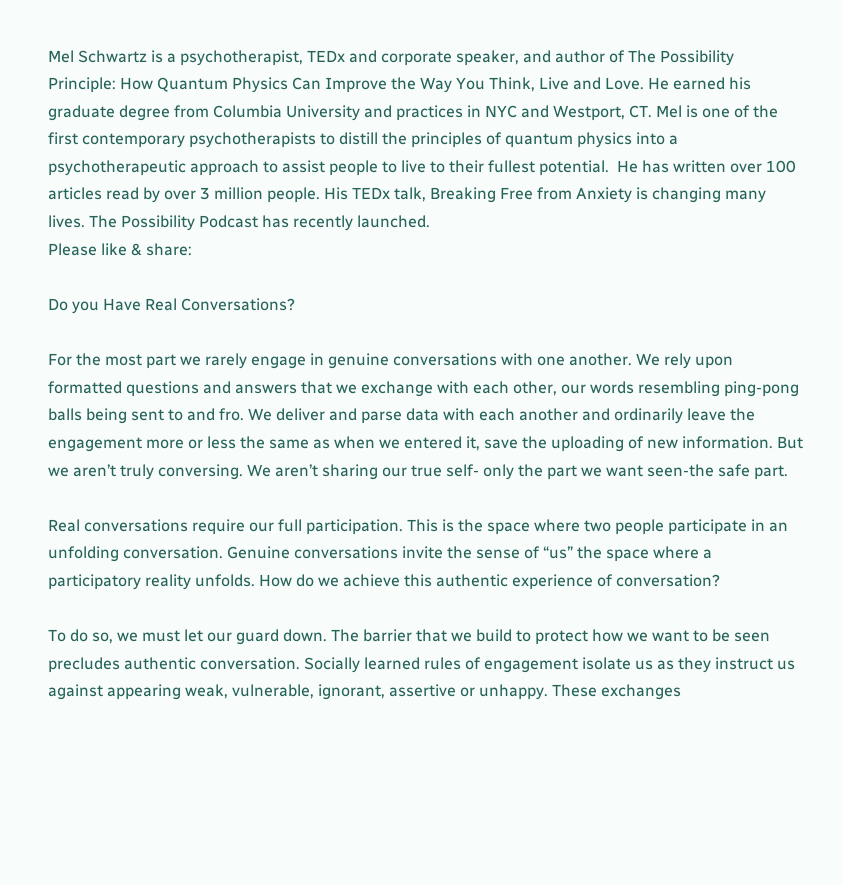Mel Schwartz is a psychotherapist, TEDx and corporate speaker, and author of The Possibility Principle: How Quantum Physics Can Improve the Way You Think, Live and Love. He earned his graduate degree from Columbia University and practices in NYC and Westport, CT. Mel is one of the first contemporary psychotherapists to distill the principles of quantum physics into a psychotherapeutic approach to assist people to live to their fullest potential.  He has written over 100 articles read by over 3 million people. His TEDx talk, Breaking Free from Anxiety is changing many lives. The Possibility Podcast has recently launched.
Please like & share:

Do you Have Real Conversations?

For the most part we rarely engage in genuine conversations with one another. We rely upon formatted questions and answers that we exchange with each other, our words resembling ping-pong balls being sent to and fro. We deliver and parse data with each another and ordinarily leave the engagement more or less the same as when we entered it, save the uploading of new information. But we aren’t truly conversing. We aren’t sharing our true self- only the part we want seen-the safe part.

Real conversations require our full participation. This is the space where two people participate in an unfolding conversation. Genuine conversations invite the sense of “us” the space where a participatory reality unfolds. How do we achieve this authentic experience of conversation?

To do so, we must let our guard down. The barrier that we build to protect how we want to be seen precludes authentic conversation. Socially learned rules of engagement isolate us as they instruct us against appearing weak, vulnerable, ignorant, assertive or unhappy. These exchanges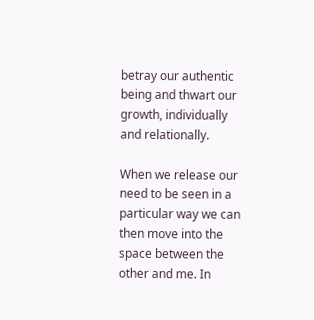betray our authentic being and thwart our growth, individually and relationally.

When we release our need to be seen in a particular way we can then move into the space between the other and me. In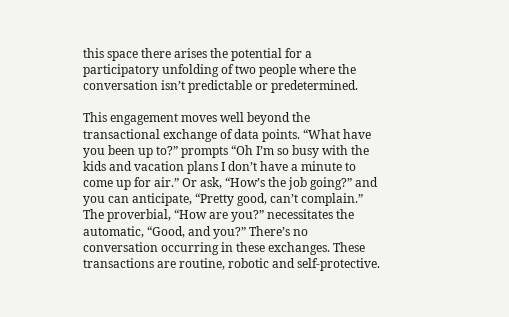this space there arises the potential for a participatory unfolding of two people where the conversation isn’t predictable or predetermined.

This engagement moves well beyond the transactional exchange of data points. “What have you been up to?” prompts “Oh I’m so busy with the kids and vacation plans I don’t have a minute to come up for air.” Or ask, “How’s the job going?” and you can anticipate, “Pretty good, can’t complain.” The proverbial, “How are you?” necessitates the automatic, “Good, and you?” There’s no conversation occurring in these exchanges. These transactions are routine, robotic and self-protective.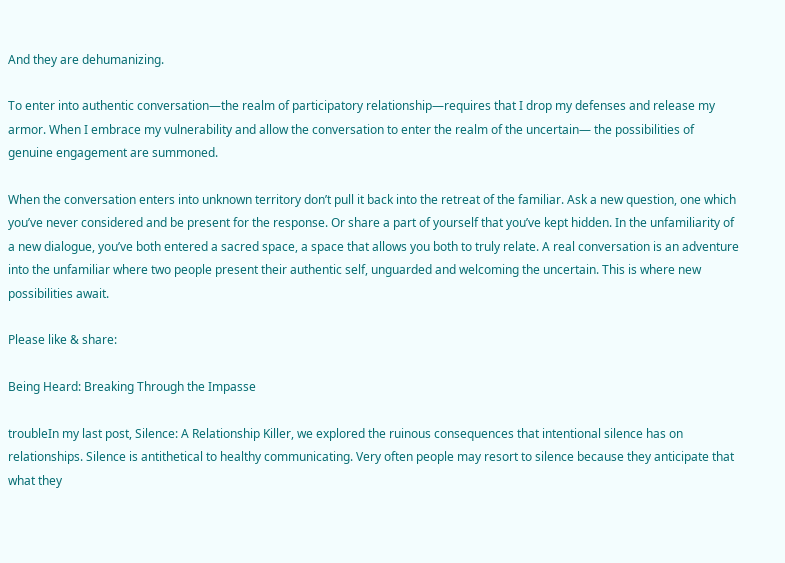And they are dehumanizing.

To enter into authentic conversation—the realm of participatory relationship—requires that I drop my defenses and release my armor. When I embrace my vulnerability and allow the conversation to enter the realm of the uncertain— the possibilities of genuine engagement are summoned.

When the conversation enters into unknown territory don’t pull it back into the retreat of the familiar. Ask a new question, one which you’ve never considered and be present for the response. Or share a part of yourself that you’ve kept hidden. In the unfamiliarity of a new dialogue, you’ve both entered a sacred space, a space that allows you both to truly relate. A real conversation is an adventure into the unfamiliar where two people present their authentic self, unguarded and welcoming the uncertain. This is where new possibilities await.

Please like & share:

Being Heard: Breaking Through the Impasse

troubleIn my last post, Silence: A Relationship Killer, we explored the ruinous consequences that intentional silence has on relationships. Silence is antithetical to healthy communicating. Very often people may resort to silence because they anticipate that what they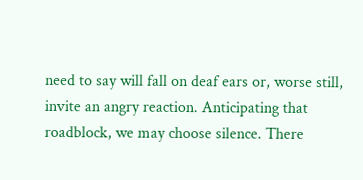need to say will fall on deaf ears or, worse still, invite an angry reaction. Anticipating that roadblock, we may choose silence. There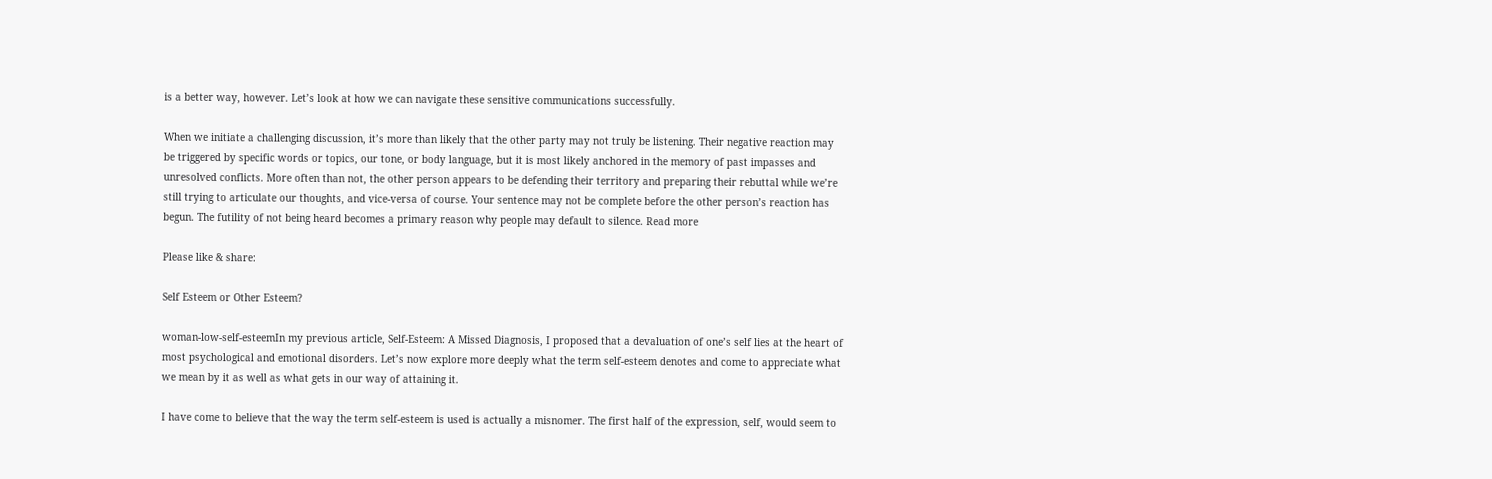is a better way, however. Let’s look at how we can navigate these sensitive communications successfully.

When we initiate a challenging discussion, it’s more than likely that the other party may not truly be listening. Their negative reaction may be triggered by specific words or topics, our tone, or body language, but it is most likely anchored in the memory of past impasses and unresolved conflicts. More often than not, the other person appears to be defending their territory and preparing their rebuttal while we’re still trying to articulate our thoughts, and vice-versa of course. Your sentence may not be complete before the other person’s reaction has begun. The futility of not being heard becomes a primary reason why people may default to silence. Read more

Please like & share:

Self Esteem or Other Esteem?

woman-low-self-esteemIn my previous article, Self-Esteem: A Missed Diagnosis, I proposed that a devaluation of one’s self lies at the heart of most psychological and emotional disorders. Let’s now explore more deeply what the term self-esteem denotes and come to appreciate what we mean by it as well as what gets in our way of attaining it.

I have come to believe that the way the term self-esteem is used is actually a misnomer. The first half of the expression, self, would seem to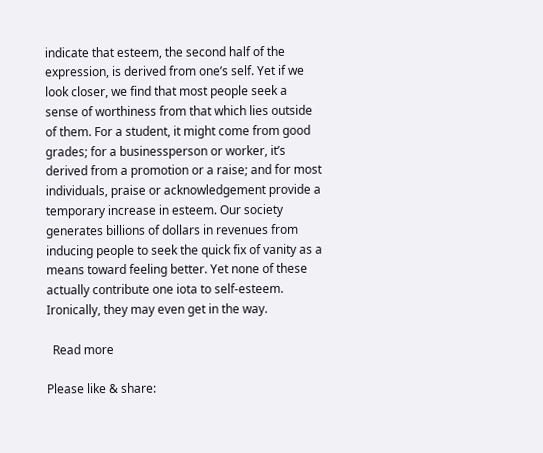indicate that esteem, the second half of the expression, is derived from one’s self. Yet if we look closer, we find that most people seek a sense of worthiness from that which lies outside of them. For a student, it might come from good grades; for a businessperson or worker, it’s derived from a promotion or a raise; and for most individuals, praise or acknowledgement provide a temporary increase in esteem. Our society generates billions of dollars in revenues from inducing people to seek the quick fix of vanity as a means toward feeling better. Yet none of these actually contribute one iota to self-esteem. Ironically, they may even get in the way.

  Read more

Please like & share: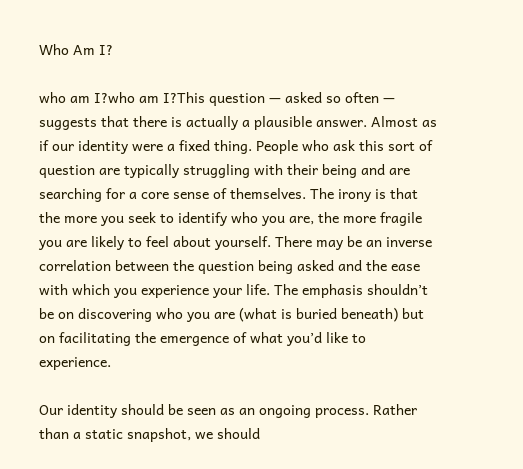Who Am I?

who am I?who am I?This question — asked so often — suggests that there is actually a plausible answer. Almost as if our identity were a fixed thing. People who ask this sort of question are typically struggling with their being and are searching for a core sense of themselves. The irony is that the more you seek to identify who you are, the more fragile you are likely to feel about yourself. There may be an inverse correlation between the question being asked and the ease with which you experience your life. The emphasis shouldn’t be on discovering who you are (what is buried beneath) but on facilitating the emergence of what you’d like to experience.

Our identity should be seen as an ongoing process. Rather than a static snapshot, we should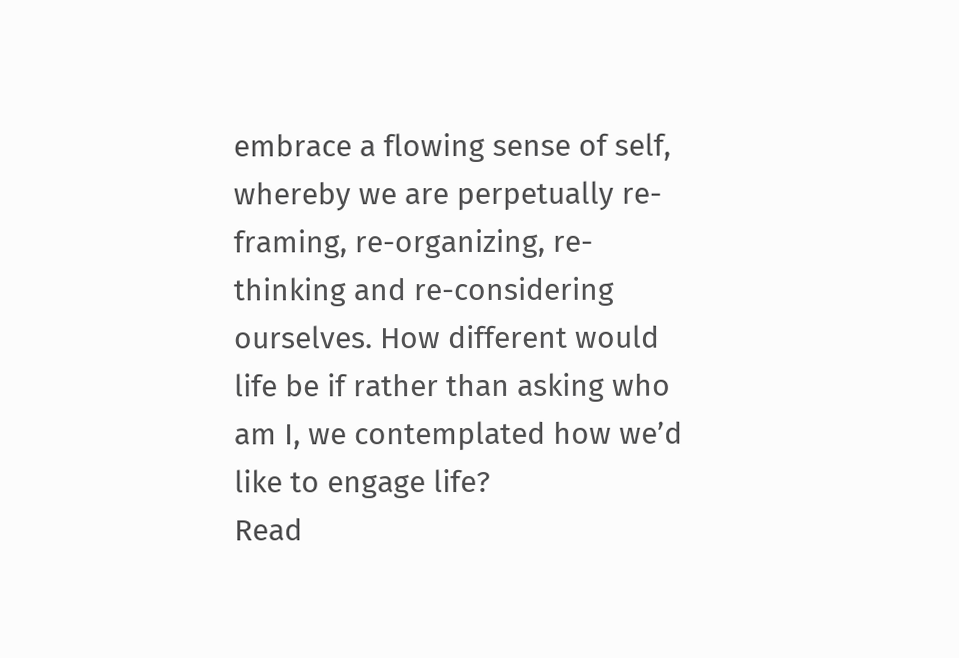embrace a flowing sense of self, whereby we are perpetually re-framing, re-organizing, re-thinking and re-considering ourselves. How different would life be if rather than asking who am I, we contemplated how we’d like to engage life?
Read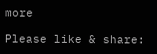more

Please like & share: